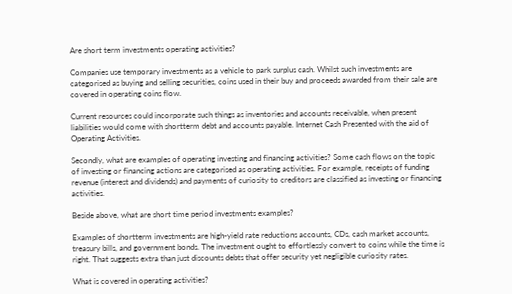Are short term investments operating activities?

Companies use temporary investments as a vehicle to park surplus cash. Whilst such investments are categorised as buying and selling securities, coins used in their buy and proceeds awarded from their sale are covered in operating coins flow.

Current resources could incorporate such things as inventories and accounts receivable, when present liabilities would come with shortterm debt and accounts payable. Internet Cash Presented with the aid of Operating Activities.

Secondly, what are examples of operating investing and financing activities? Some cash flows on the topic of investing or financing actions are categorised as operating activities. For example, receipts of funding revenue (interest and dividends) and payments of curiosity to creditors are classified as investing or financing activities.

Beside above, what are short time period investments examples?

Examples of shortterm investments are high-yield rate reductions accounts, CDs, cash market accounts, treasury bills, and government bonds. The investment ought to effortlessly convert to coins while the time is right. That suggests extra than just discounts debts that offer security yet negligible curiosity rates.

What is covered in operating activities?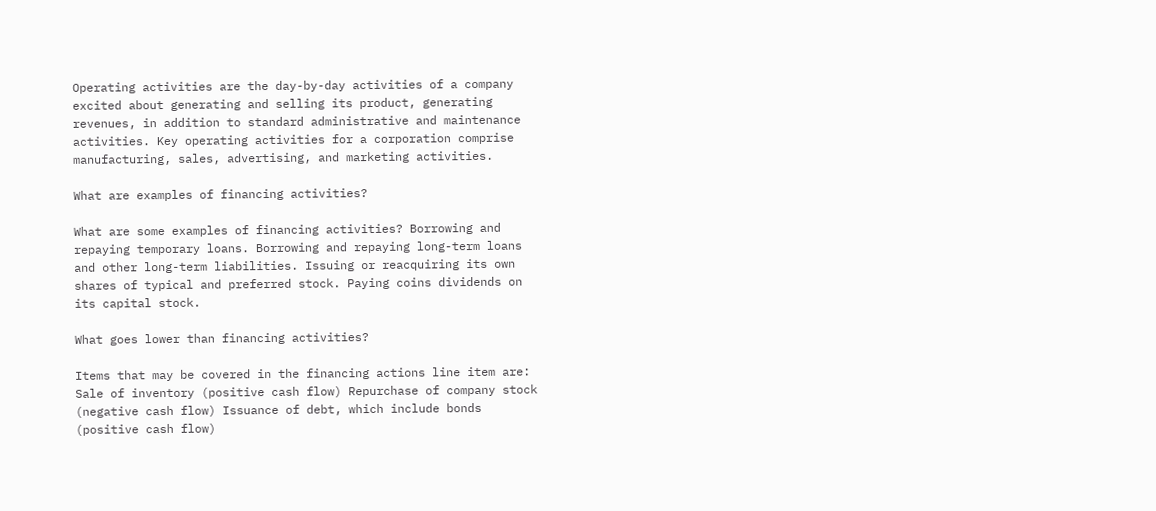Operating activities are the day-by-day activities of a company excited about generating and selling its product, generating revenues, in addition to standard administrative and maintenance activities. Key operating activities for a corporation comprise manufacturing, sales, advertising, and marketing activities.

What are examples of financing activities?

What are some examples of financing activities? Borrowing and repaying temporary loans. Borrowing and repaying long-term loans and other long-term liabilities. Issuing or reacquiring its own shares of typical and preferred stock. Paying coins dividends on its capital stock.

What goes lower than financing activities?

Items that may be covered in the financing actions line item are: Sale of inventory (positive cash flow) Repurchase of company stock (negative cash flow) Issuance of debt, which include bonds (positive cash flow)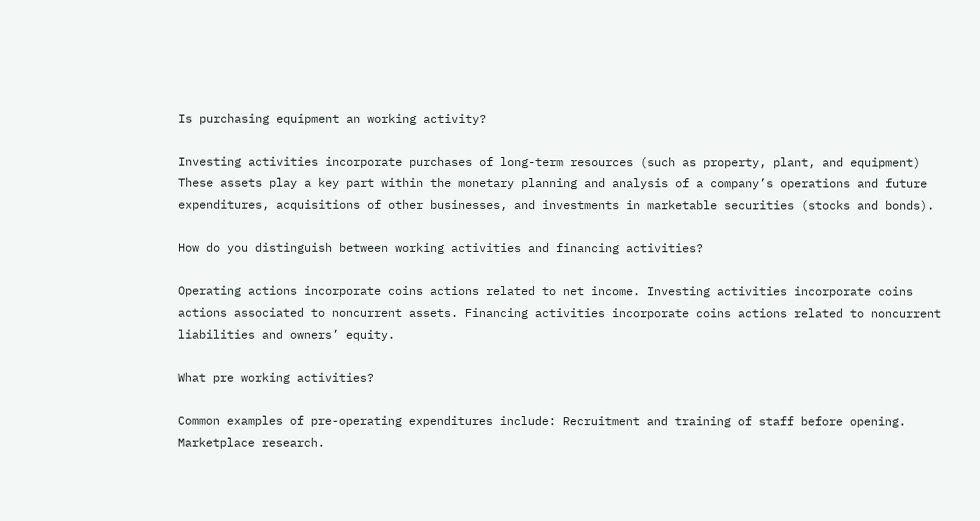Is purchasing equipment an working activity?

Investing activities incorporate purchases of long-term resources (such as property, plant, and equipment) These assets play a key part within the monetary planning and analysis of a company’s operations and future expenditures, acquisitions of other businesses, and investments in marketable securities (stocks and bonds).

How do you distinguish between working activities and financing activities?

Operating actions incorporate coins actions related to net income. Investing activities incorporate coins actions associated to noncurrent assets. Financing activities incorporate coins actions related to noncurrent liabilities and owners’ equity.

What pre working activities?

Common examples of pre-operating expenditures include: Recruitment and training of staff before opening. Marketplace research.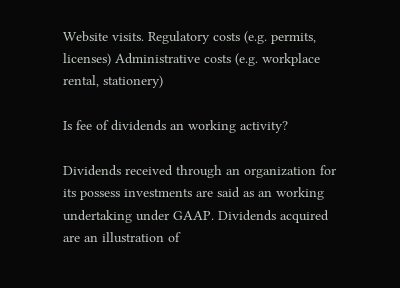Website visits. Regulatory costs (e.g. permits, licenses) Administrative costs (e.g. workplace rental, stationery)

Is fee of dividends an working activity?

Dividends received through an organization for its possess investments are said as an working undertaking under GAAP. Dividends acquired are an illustration of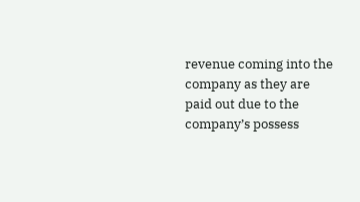revenue coming into the company as they are paid out due to the company’s possess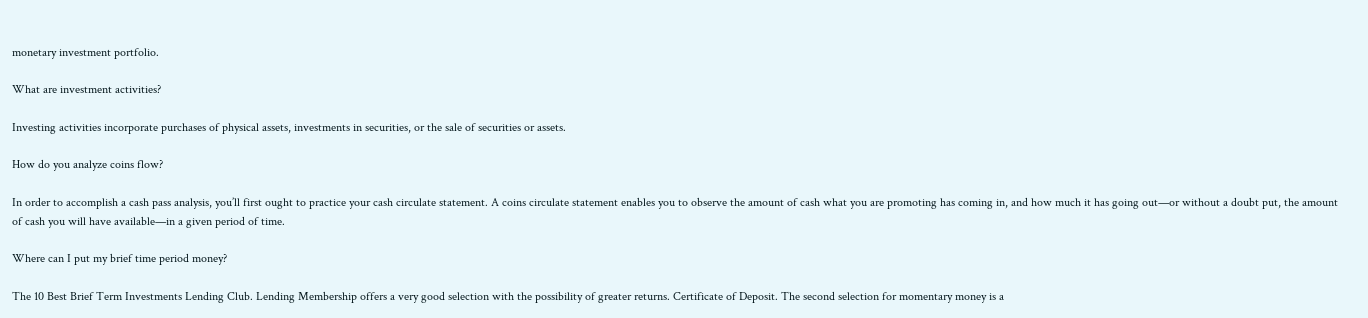monetary investment portfolio.

What are investment activities?

Investing activities incorporate purchases of physical assets, investments in securities, or the sale of securities or assets.

How do you analyze coins flow?

In order to accomplish a cash pass analysis, you’ll first ought to practice your cash circulate statement. A coins circulate statement enables you to observe the amount of cash what you are promoting has coming in, and how much it has going out—or without a doubt put, the amount of cash you will have available—in a given period of time.

Where can I put my brief time period money?

The 10 Best Brief Term Investments Lending Club. Lending Membership offers a very good selection with the possibility of greater returns. Certificate of Deposit. The second selection for momentary money is a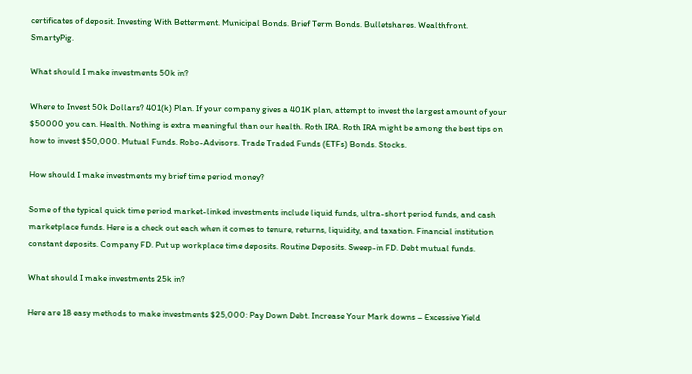certificates of deposit. Investing With Betterment. Municipal Bonds. Brief Term Bonds. Bulletshares. Wealthfront. SmartyPig.

What should I make investments 50k in?

Where to Invest 50k Dollars? 401(k) Plan. If your company gives a 401K plan, attempt to invest the largest amount of your $50000 you can. Health. Nothing is extra meaningful than our health. Roth IRA. Roth IRA might be among the best tips on how to invest $50,000. Mutual Funds. Robo-Advisors. Trade Traded Funds (ETFs) Bonds. Stocks.

How should I make investments my brief time period money?

Some of the typical quick time period market-linked investments include liquid funds, ultra-short period funds, and cash marketplace funds. Here is a check out each when it comes to tenure, returns, liquidity, and taxation. Financial institution constant deposits. Company FD. Put up workplace time deposits. Routine Deposits. Sweep-in FD. Debt mutual funds.

What should I make investments 25k in?

Here are 18 easy methods to make investments $25,000: Pay Down Debt. Increase Your Mark downs – Excessive Yield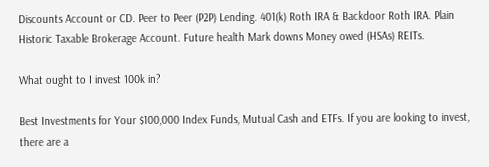Discounts Account or CD. Peer to Peer (P2P) Lending. 401(k) Roth IRA & Backdoor Roth IRA. Plain Historic Taxable Brokerage Account. Future health Mark downs Money owed (HSAs) REITs.

What ought to I invest 100k in?

Best Investments for Your $100,000 Index Funds, Mutual Cash and ETFs. If you are looking to invest, there are a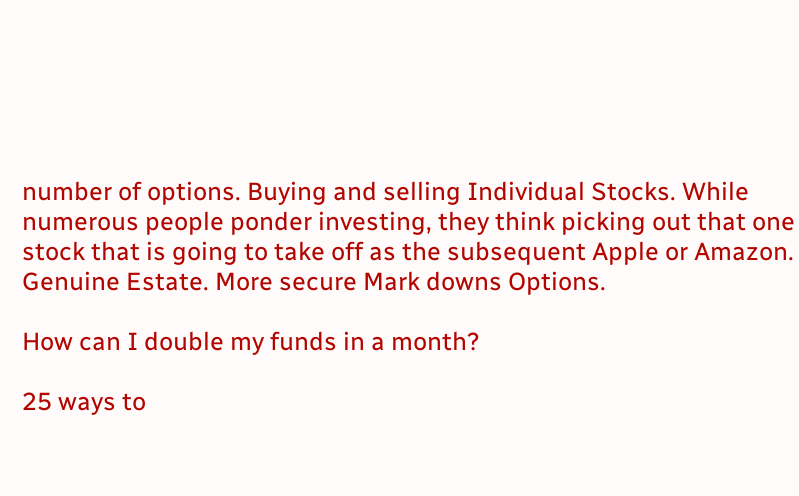number of options. Buying and selling Individual Stocks. While numerous people ponder investing, they think picking out that one stock that is going to take off as the subsequent Apple or Amazon. Genuine Estate. More secure Mark downs Options.

How can I double my funds in a month?

25 ways to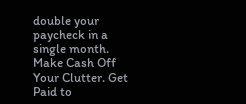double your paycheck in a single month. Make Cash Off Your Clutter. Get Paid to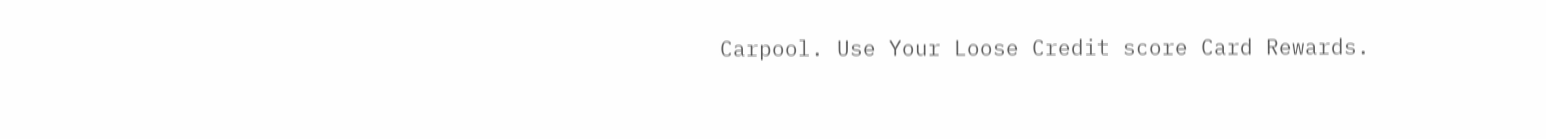Carpool. Use Your Loose Credit score Card Rewards.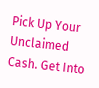Pick Up Your Unclaimed Cash. Get Into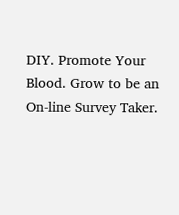DIY. Promote Your Blood. Grow to be an On-line Survey Taker.